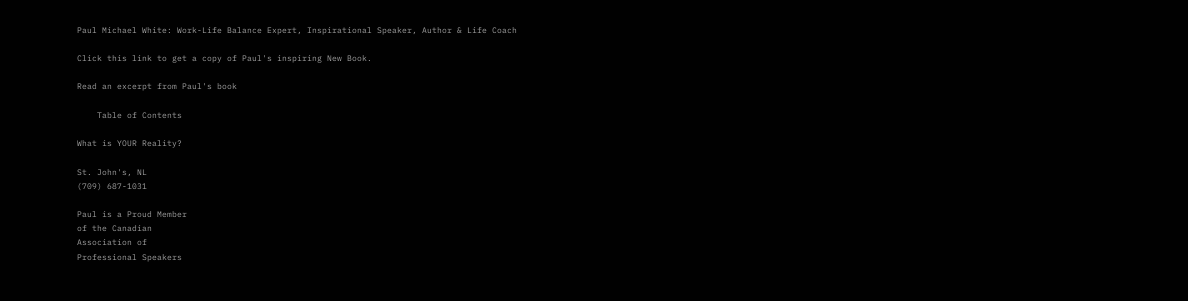Paul Michael White: Work-Life Balance Expert, Inspirational Speaker, Author & Life Coach

Click this link to get a copy of Paul's inspiring New Book.

Read an excerpt from Paul's book

    Table of Contents

What is YOUR Reality?

St. John's, NL
(709) 687-1031

Paul is a Proud Member
of the Canadian
Association of
Professional Speakers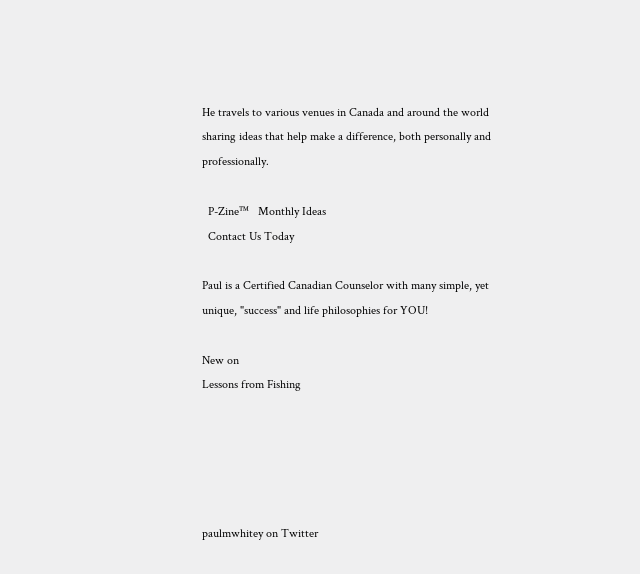He travels to various venues in Canada and around the world sharing ideas that help make a difference, both personally and professionally.

  P-Zine™   Monthly Ideas
  Contact Us Today

Paul is a Certified Canadian Counselor with many simple, yet unique, "success" and life philosophies for YOU!

New on
Lessons from Fishing





paulmwhitey on Twitter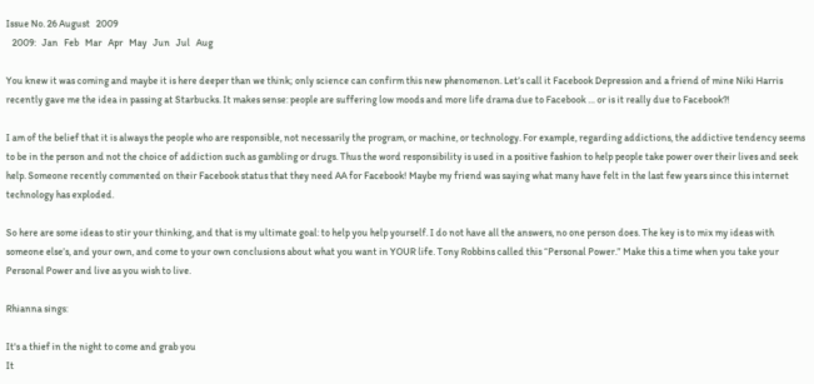Issue No. 26 August   2009
   2009:   Jan   Feb   Mar   Apr   May   Jun   Jul   Aug

You knew it was coming and maybe it is here deeper than we think; only science can confirm this new phenomenon. Let’s call it Facebook Depression and a friend of mine Niki Harris recently gave me the idea in passing at Starbucks. It makes sense: people are suffering low moods and more life drama due to Facebook … or is it really due to Facebook?!

I am of the belief that it is always the people who are responsible, not necessarily the program, or machine, or technology. For example, regarding addictions, the addictive tendency seems to be in the person and not the choice of addiction such as gambling or drugs. Thus the word responsibility is used in a positive fashion to help people take power over their lives and seek help. Someone recently commented on their Facebook status that they need AA for Facebook! Maybe my friend was saying what many have felt in the last few years since this internet technology has exploded.

So here are some ideas to stir your thinking, and that is my ultimate goal: to help you help yourself. I do not have all the answers, no one person does. The key is to mix my ideas with someone else’s, and your own, and come to your own conclusions about what you want in YOUR life. Tony Robbins called this “Personal Power.” Make this a time when you take your Personal Power and live as you wish to live.

Rhianna sings:

It's a thief in the night to come and grab you
It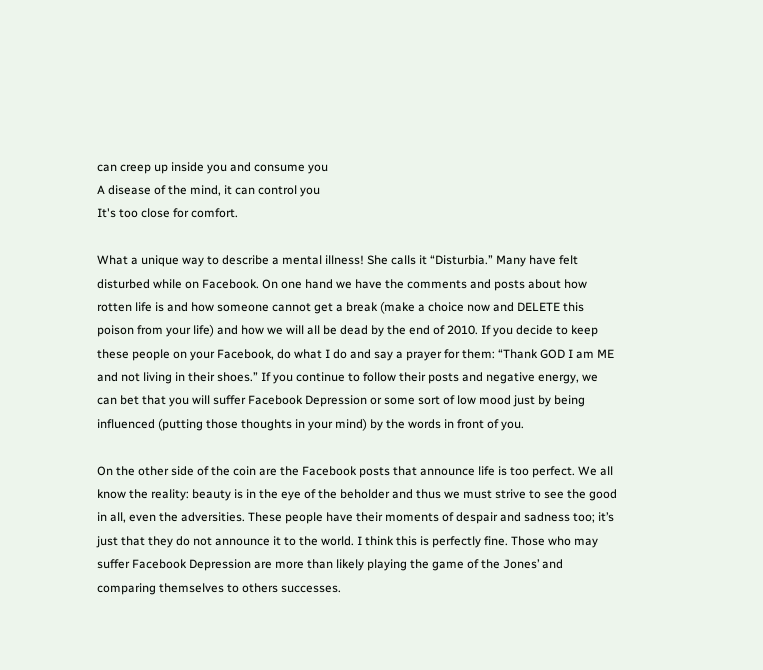can creep up inside you and consume you
A disease of the mind, it can control you
It's too close for comfort.

What a unique way to describe a mental illness! She calls it “Disturbia.” Many have felt disturbed while on Facebook. On one hand we have the comments and posts about how rotten life is and how someone cannot get a break (make a choice now and DELETE this poison from your life) and how we will all be dead by the end of 2010. If you decide to keep these people on your Facebook, do what I do and say a prayer for them: “Thank GOD I am ME and not living in their shoes.” If you continue to follow their posts and negative energy, we can bet that you will suffer Facebook Depression or some sort of low mood just by being influenced (putting those thoughts in your mind) by the words in front of you.

On the other side of the coin are the Facebook posts that announce life is too perfect. We all know the reality: beauty is in the eye of the beholder and thus we must strive to see the good in all, even the adversities. These people have their moments of despair and sadness too; it’s just that they do not announce it to the world. I think this is perfectly fine. Those who may suffer Facebook Depression are more than likely playing the game of the Jones’ and comparing themselves to others successes.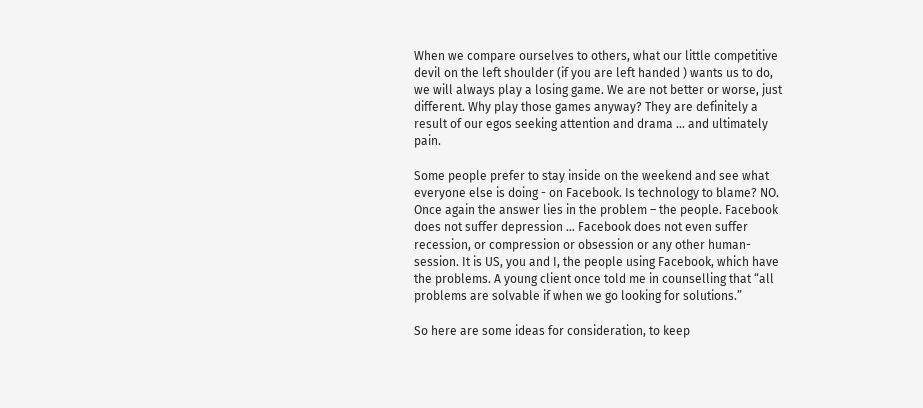When we compare ourselves to others, what our little competitive devil on the left shoulder (if you are left handed ) wants us to do, we will always play a losing game. We are not better or worse, just different. Why play those games anyway? They are definitely a result of our egos seeking attention and drama … and ultimately pain.

Some people prefer to stay inside on the weekend and see what everyone else is doing - on Facebook. Is technology to blame? NO. Once again the answer lies in the problem – the people. Facebook does not suffer depression … Facebook does not even suffer recession, or compression or obsession or any other human-session. It is US, you and I, the people using Facebook, which have the problems. A young client once told me in counselling that “all problems are solvable if when we go looking for solutions.”

So here are some ideas for consideration, to keep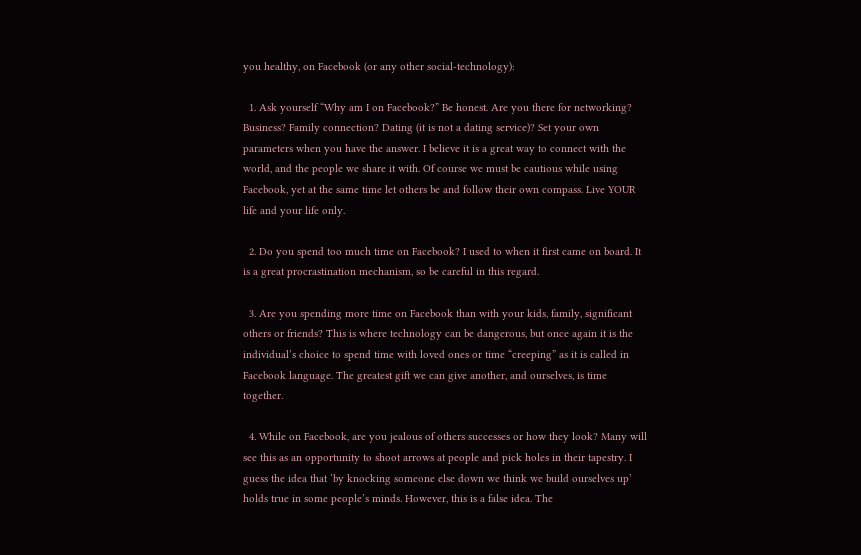you healthy, on Facebook (or any other social-technology):

  1. Ask yourself “Why am I on Facebook?” Be honest. Are you there for networking? Business? Family connection? Dating (it is not a dating service)? Set your own parameters when you have the answer. I believe it is a great way to connect with the world, and the people we share it with. Of course we must be cautious while using Facebook, yet at the same time let others be and follow their own compass. Live YOUR life and your life only.

  2. Do you spend too much time on Facebook? I used to when it first came on board. It is a great procrastination mechanism, so be careful in this regard.

  3. Are you spending more time on Facebook than with your kids, family, significant others or friends? This is where technology can be dangerous, but once again it is the individual’s choice to spend time with loved ones or time “creeping” as it is called in Facebook language. The greatest gift we can give another, and ourselves, is time together.

  4. While on Facebook, are you jealous of others successes or how they look? Many will see this as an opportunity to shoot arrows at people and pick holes in their tapestry. I guess the idea that ‘by knocking someone else down we think we build ourselves up’ holds true in some people’s minds. However, this is a false idea. The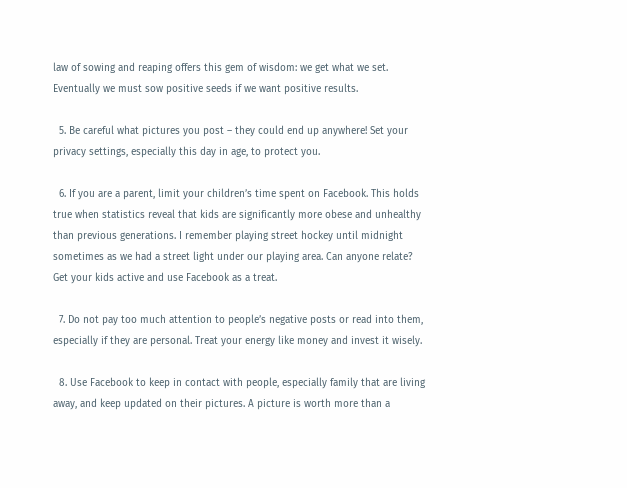law of sowing and reaping offers this gem of wisdom: we get what we set. Eventually we must sow positive seeds if we want positive results.

  5. Be careful what pictures you post – they could end up anywhere! Set your privacy settings, especially this day in age, to protect you.

  6. If you are a parent, limit your children’s time spent on Facebook. This holds true when statistics reveal that kids are significantly more obese and unhealthy than previous generations. I remember playing street hockey until midnight sometimes as we had a street light under our playing area. Can anyone relate? Get your kids active and use Facebook as a treat.

  7. Do not pay too much attention to people’s negative posts or read into them, especially if they are personal. Treat your energy like money and invest it wisely.

  8. Use Facebook to keep in contact with people, especially family that are living away, and keep updated on their pictures. A picture is worth more than a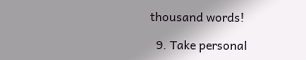thousand words!

  9. Take personal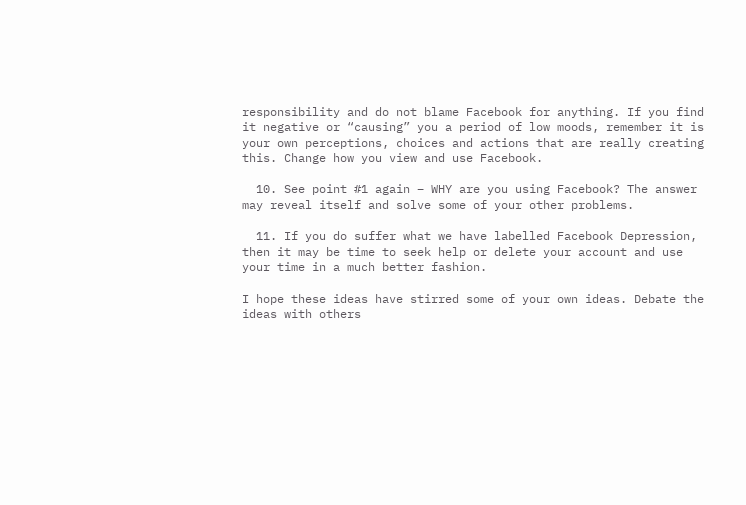responsibility and do not blame Facebook for anything. If you find it negative or “causing” you a period of low moods, remember it is your own perceptions, choices and actions that are really creating this. Change how you view and use Facebook.

  10. See point #1 again – WHY are you using Facebook? The answer may reveal itself and solve some of your other problems.

  11. If you do suffer what we have labelled Facebook Depression, then it may be time to seek help or delete your account and use your time in a much better fashion.

I hope these ideas have stirred some of your own ideas. Debate the ideas with others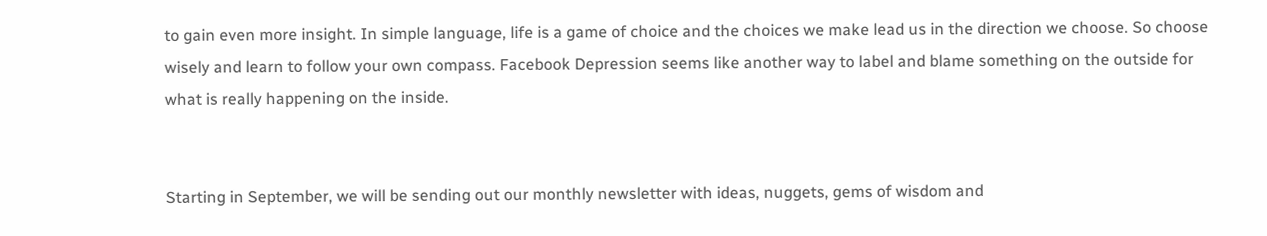to gain even more insight. In simple language, life is a game of choice and the choices we make lead us in the direction we choose. So choose wisely and learn to follow your own compass. Facebook Depression seems like another way to label and blame something on the outside for what is really happening on the inside.


Starting in September, we will be sending out our monthly newsletter with ideas, nuggets, gems of wisdom and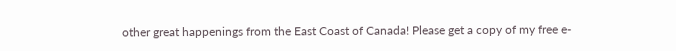other great happenings from the East Coast of Canada! Please get a copy of my free e-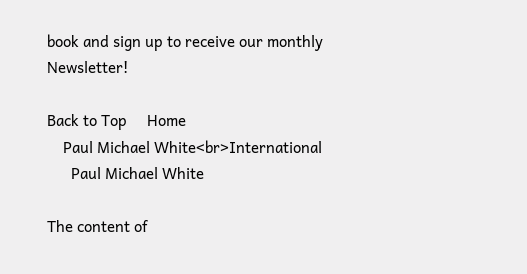book and sign up to receive our monthly Newsletter!

Back to Top     Home
    Paul Michael White<br>International
      Paul Michael White

The content of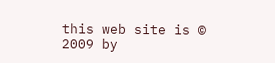this web site is © 2009 by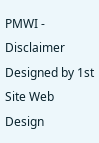PMWI - Disclaimer
Designed by 1st Site Web Design